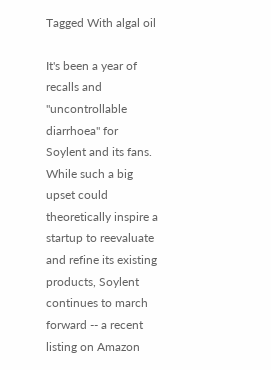Tagged With algal oil

It's been a year of recalls and "uncontrollable diarrhoea" for Soylent and its fans. While such a big upset could theoretically inspire a startup to reevaluate and refine its existing products, Soylent continues to march forward -- a recent listing on Amazon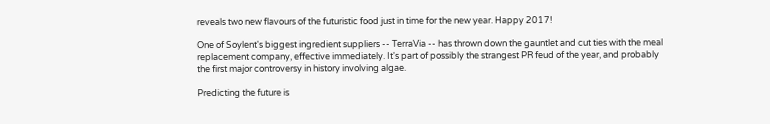reveals two new flavours of the futuristic food just in time for the new year. Happy 2017!

One of Soylent's biggest ingredient suppliers -- TerraVia -- has thrown down the gauntlet and cut ties with the meal replacement company, effective immediately. It's part of possibly the strangest PR feud of the year, and probably the first major controversy in history involving algae.

Predicting the future is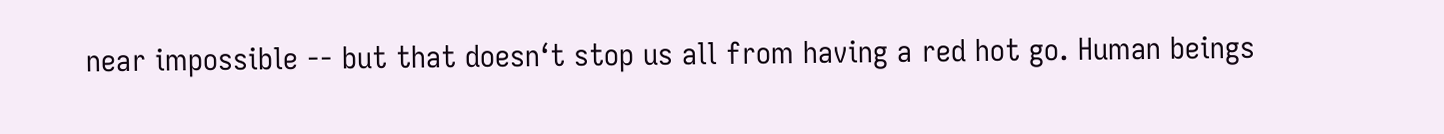near impossible -- but that doesn‘t stop us all from having a red hot go. Human beings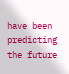have been predicting the future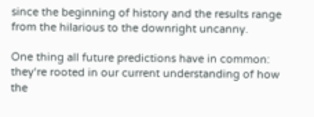since the beginning of history and the results range from the hilarious to the downright uncanny.

One thing all future predictions have in common: they‘re rooted in our current understanding of how the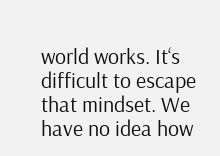world works. It‘s difficult to escape that mindset. We have no idea how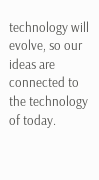technology will evolve, so our ideas are connected to the technology of today.